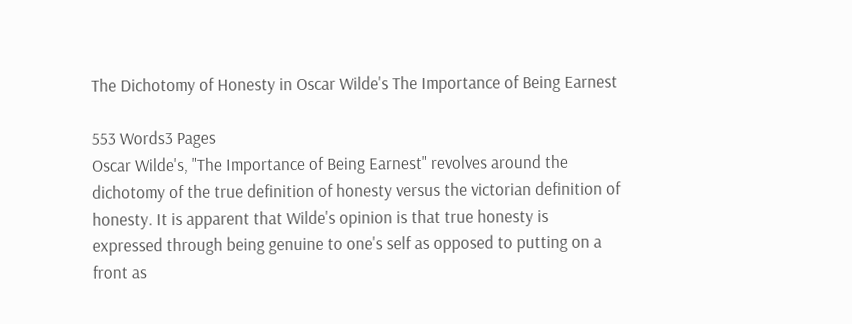The Dichotomy of Honesty in Oscar Wilde's The Importance of Being Earnest

553 Words3 Pages
Oscar Wilde's, "The Importance of Being Earnest" revolves around the dichotomy of the true definition of honesty versus the victorian definition of honesty. It is apparent that Wilde's opinion is that true honesty is expressed through being genuine to one's self as opposed to putting on a front as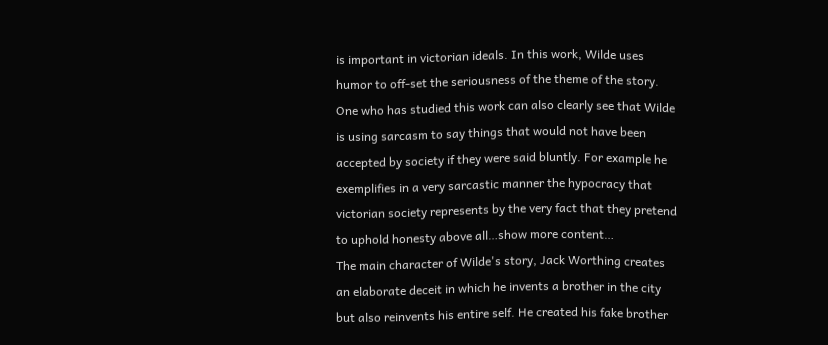is important in victorian ideals. In this work, Wilde uses humor to off-set the seriousness of the theme of the story. One who has studied this work can also clearly see that Wilde is using sarcasm to say things that would not have been accepted by society if they were said bluntly. For example he exemplifies in a very sarcastic manner the hypocracy that victorian society represents by the very fact that they pretend to uphold honesty above all…show more content…
The main character of Wilde's story, Jack Worthing creates an elaborate deceit in which he invents a brother in the city but also reinvents his entire self. He created his fake brother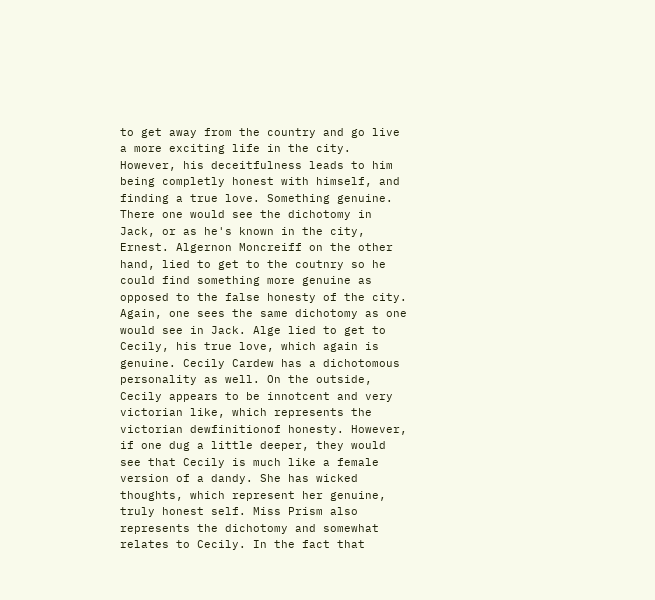to get away from the country and go live a more exciting life in the city. However, his deceitfulness leads to him being completly honest with himself, and finding a true love. Something genuine. There one would see the dichotomy in Jack, or as he's known in the city, Ernest. Algernon Moncreiff on the other hand, lied to get to the coutnry so he could find something more genuine as opposed to the false honesty of the city. Again, one sees the same dichotomy as one would see in Jack. Alge lied to get to Cecily, his true love, which again is genuine. Cecily Cardew has a dichotomous personality as well. On the outside, Cecily appears to be innotcent and very victorian like, which represents the victorian dewfinitionof honesty. However, if one dug a little deeper, they would see that Cecily is much like a female version of a dandy. She has wicked thoughts, which represent her genuine, truly honest self. Miss Prism also represents the dichotomy and somewhat relates to Cecily. In the fact that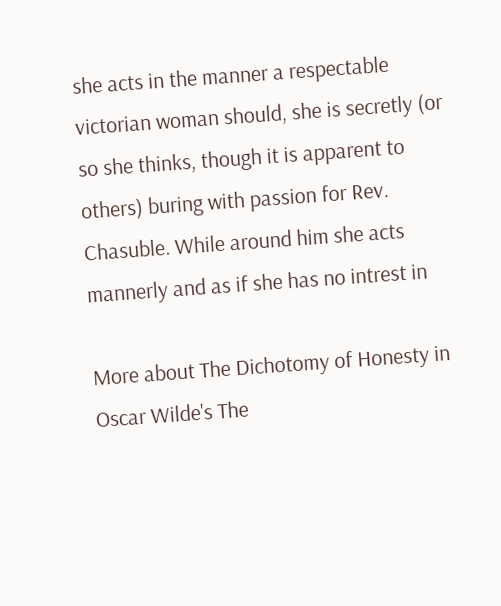she acts in the manner a respectable victorian woman should, she is secretly (or so she thinks, though it is apparent to others) buring with passion for Rev. Chasuble. While around him she acts mannerly and as if she has no intrest in

More about The Dichotomy of Honesty in Oscar Wilde's The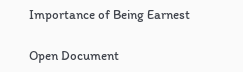Importance of Being Earnest

Open Document